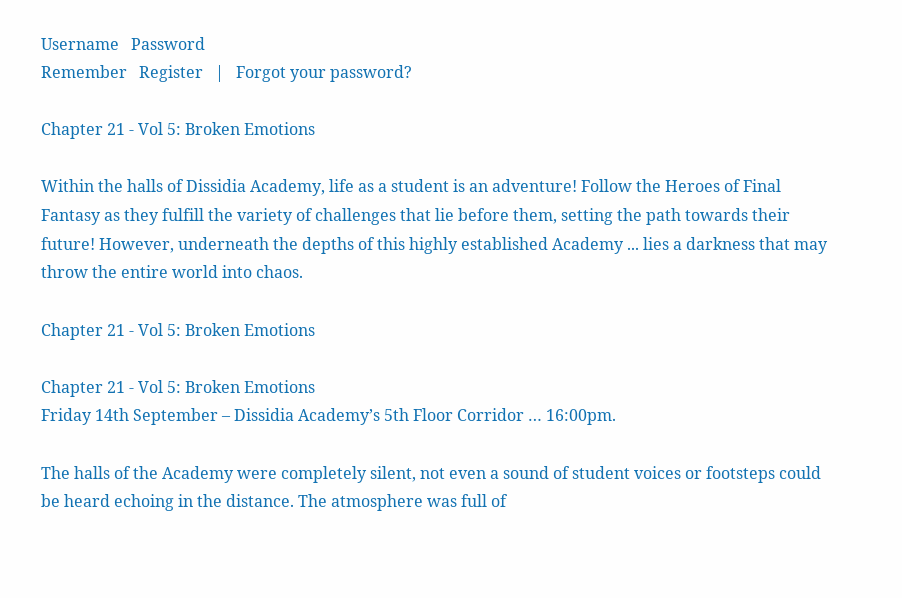Username   Password
Remember   Register   |   Forgot your password?

Chapter 21 - Vol 5: Broken Emotions

Within the halls of Dissidia Academy, life as a student is an adventure! Follow the Heroes of Final Fantasy as they fulfill the variety of challenges that lie before them, setting the path towards their future! However, underneath the depths of this highly established Academy ... lies a darkness that may throw the entire world into chaos.

Chapter 21 - Vol 5: Broken Emotions

Chapter 21 - Vol 5: Broken Emotions
Friday 14th September – Dissidia Academy’s 5th Floor Corridor … 16:00pm.

The halls of the Academy were completely silent, not even a sound of student voices or footsteps could be heard echoing in the distance. The atmosphere was full of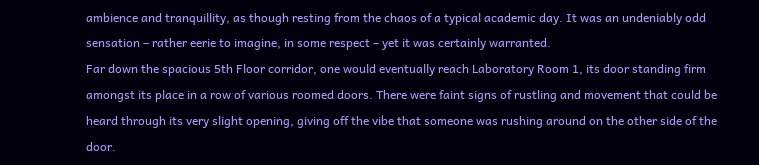ambience and tranquillity, as though resting from the chaos of a typical academic day. It was an undeniably odd sensation – rather eerie to imagine, in some respect – yet it was certainly warranted.
Far down the spacious 5th Floor corridor, one would eventually reach Laboratory Room 1, its door standing firm amongst its place in a row of various roomed doors. There were faint signs of rustling and movement that could be heard through its very slight opening, giving off the vibe that someone was rushing around on the other side of the door.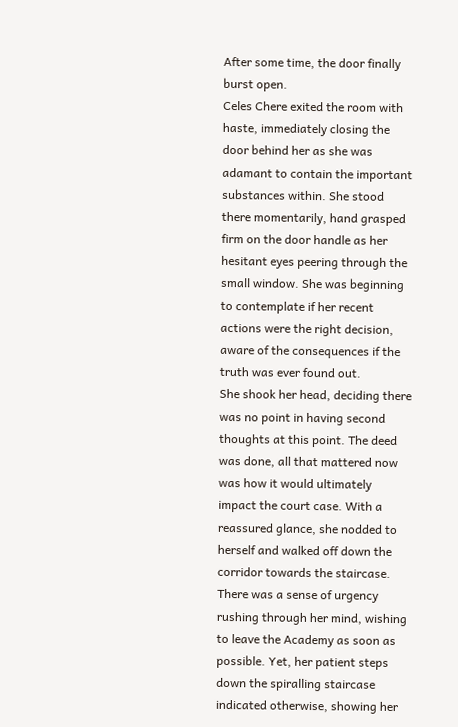After some time, the door finally burst open.
Celes Chere exited the room with haste, immediately closing the door behind her as she was adamant to contain the important substances within. She stood there momentarily, hand grasped firm on the door handle as her hesitant eyes peering through the small window. She was beginning to contemplate if her recent actions were the right decision, aware of the consequences if the truth was ever found out.
She shook her head, deciding there was no point in having second thoughts at this point. The deed was done, all that mattered now was how it would ultimately impact the court case. With a reassured glance, she nodded to herself and walked off down the corridor towards the staircase.
There was a sense of urgency rushing through her mind, wishing to leave the Academy as soon as possible. Yet, her patient steps down the spiralling staircase indicated otherwise, showing her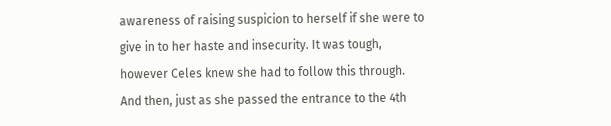awareness of raising suspicion to herself if she were to give in to her haste and insecurity. It was tough, however Celes knew she had to follow this through.
And then, just as she passed the entrance to the 4th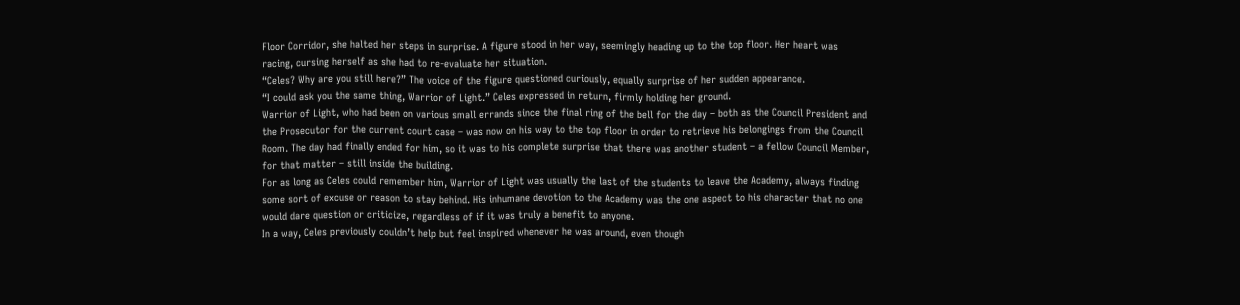Floor Corridor, she halted her steps in surprise. A figure stood in her way, seemingly heading up to the top floor. Her heart was racing, cursing herself as she had to re-evaluate her situation.
“Celes? Why are you still here?” The voice of the figure questioned curiously, equally surprise of her sudden appearance.
“I could ask you the same thing, Warrior of Light.” Celes expressed in return, firmly holding her ground.
Warrior of Light, who had been on various small errands since the final ring of the bell for the day – both as the Council President and the Prosecutor for the current court case – was now on his way to the top floor in order to retrieve his belongings from the Council Room. The day had finally ended for him, so it was to his complete surprise that there was another student – a fellow Council Member, for that matter – still inside the building.
For as long as Celes could remember him, Warrior of Light was usually the last of the students to leave the Academy, always finding some sort of excuse or reason to stay behind. His inhumane devotion to the Academy was the one aspect to his character that no one would dare question or criticize, regardless of if it was truly a benefit to anyone.
In a way, Celes previously couldn’t help but feel inspired whenever he was around, even though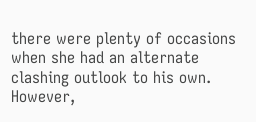there were plenty of occasions when she had an alternate clashing outlook to his own. However,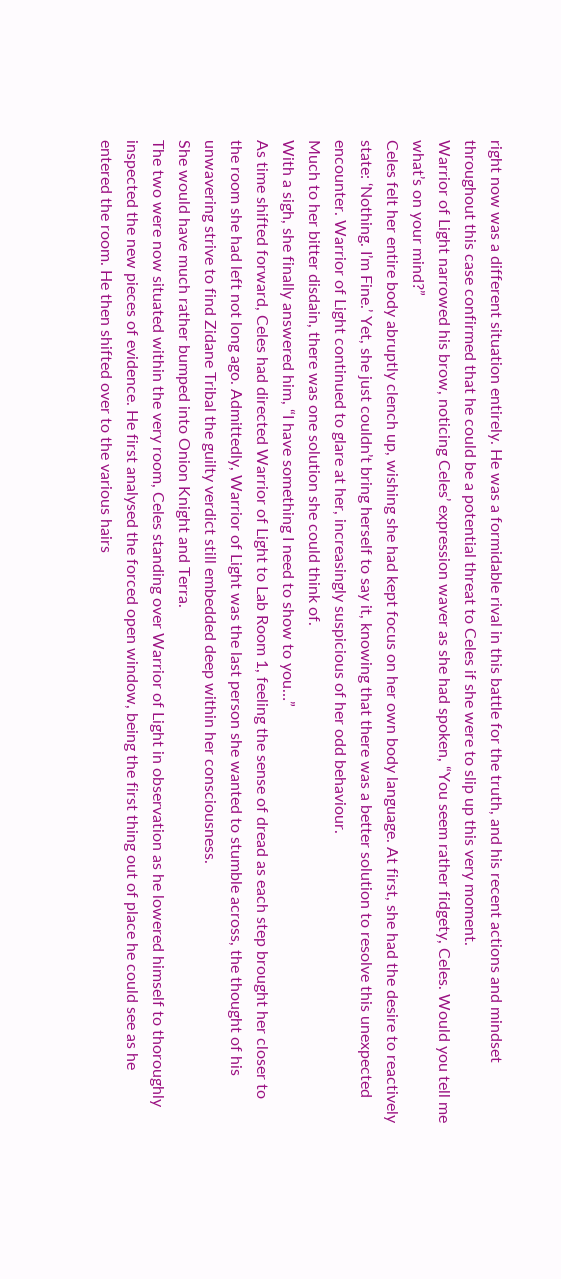right now was a different situation entirely. He was a formidable rival in this battle for the truth, and his recent actions and mindset throughout this case confirmed that he could be a potential threat to Celes if she were to slip up this very moment.
Warrior of Light narrowed his brow, noticing Celes’ expression waver as she had spoken, “You seem rather fidgety, Celes. Would you tell me what’s on your mind?”
Celes felt her entire body abruptly clench up, wishing she had kept focus on her own body language. At first, she had the desire to reactively state: ‘Nothing. I’m Fine.’ Yet, she just couldn’t bring herself to say it, knowing that there was a better solution to resolve this unexpected encounter. Warrior of Light continued to glare at her, increasingly suspicious of her odd behaviour.
Much to her bitter disdain, there was one solution she could think of.
With a sigh, she finally answered him, “I have something I need to show to you…”
As time shifted forward, Celes had directed Warrior of Light to Lab Room 1, feeling the sense of dread as each step brought her closer to the room she had left not long ago. Admittedly, Warrior of Light was the last person she wanted to stumble across, the thought of his unwavering strive to find Zidane Tribal the guilty verdict still embedded deep within her consciousness.
She would have much rather bumped into Onion Knight and Terra.
The two were now situated within the very room, Celes standing over Warrior of Light in observation as he lowered himself to thoroughly inspected the new pieces of evidence. He first analysed the forced open window, being the first thing out of place he could see as he entered the room. He then shifted over to the various hairs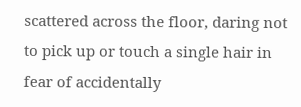scattered across the floor, daring not to pick up or touch a single hair in fear of accidentally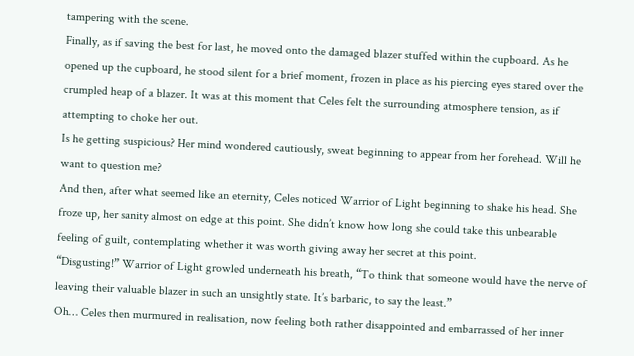tampering with the scene.
Finally, as if saving the best for last, he moved onto the damaged blazer stuffed within the cupboard. As he opened up the cupboard, he stood silent for a brief moment, frozen in place as his piercing eyes stared over the crumpled heap of a blazer. It was at this moment that Celes felt the surrounding atmosphere tension, as if attempting to choke her out.
Is he getting suspicious? Her mind wondered cautiously, sweat beginning to appear from her forehead. Will he want to question me?
And then, after what seemed like an eternity, Celes noticed Warrior of Light beginning to shake his head. She froze up, her sanity almost on edge at this point. She didn’t know how long she could take this unbearable feeling of guilt, contemplating whether it was worth giving away her secret at this point.
“Disgusting!” Warrior of Light growled underneath his breath, “To think that someone would have the nerve of leaving their valuable blazer in such an unsightly state. It’s barbaric, to say the least.”
Oh… Celes then murmured in realisation, now feeling both rather disappointed and embarrassed of her inner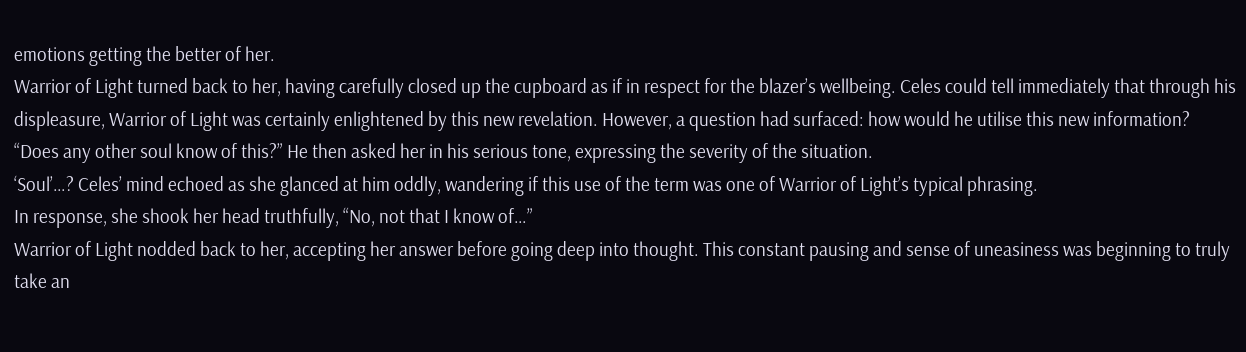emotions getting the better of her.
Warrior of Light turned back to her, having carefully closed up the cupboard as if in respect for the blazer’s wellbeing. Celes could tell immediately that through his displeasure, Warrior of Light was certainly enlightened by this new revelation. However, a question had surfaced: how would he utilise this new information?
“Does any other soul know of this?” He then asked her in his serious tone, expressing the severity of the situation.
‘Soul’…? Celes’ mind echoed as she glanced at him oddly, wandering if this use of the term was one of Warrior of Light’s typical phrasing.
In response, she shook her head truthfully, “No, not that I know of…”
Warrior of Light nodded back to her, accepting her answer before going deep into thought. This constant pausing and sense of uneasiness was beginning to truly take an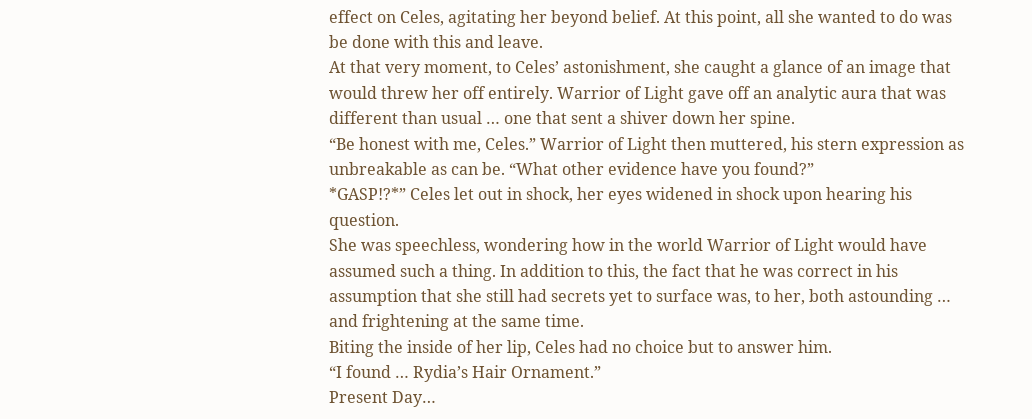effect on Celes, agitating her beyond belief. At this point, all she wanted to do was be done with this and leave.
At that very moment, to Celes’ astonishment, she caught a glance of an image that would threw her off entirely. Warrior of Light gave off an analytic aura that was different than usual … one that sent a shiver down her spine.
“Be honest with me, Celes.” Warrior of Light then muttered, his stern expression as unbreakable as can be. “What other evidence have you found?”
*GASP!?*” Celes let out in shock, her eyes widened in shock upon hearing his question.
She was speechless, wondering how in the world Warrior of Light would have assumed such a thing. In addition to this, the fact that he was correct in his assumption that she still had secrets yet to surface was, to her, both astounding … and frightening at the same time.
Biting the inside of her lip, Celes had no choice but to answer him.
“I found … Rydia’s Hair Ornament.”
Present Day…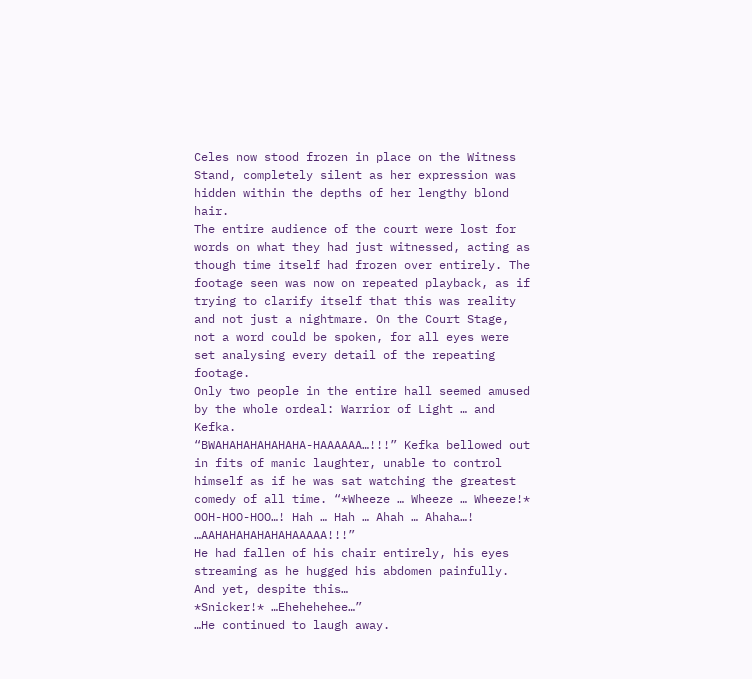Celes now stood frozen in place on the Witness Stand, completely silent as her expression was hidden within the depths of her lengthy blond hair.
The entire audience of the court were lost for words on what they had just witnessed, acting as though time itself had frozen over entirely. The footage seen was now on repeated playback, as if trying to clarify itself that this was reality and not just a nightmare. On the Court Stage, not a word could be spoken, for all eyes were set analysing every detail of the repeating footage.
Only two people in the entire hall seemed amused by the whole ordeal: Warrior of Light … and Kefka.
“BWAHAHAHAHAHAHA-HAAAAAA…!!!” Kefka bellowed out in fits of manic laughter, unable to control himself as if he was sat watching the greatest comedy of all time. “*Wheeze … Wheeze … Wheeze!* OOH-HOO-HOO…! Hah … Hah … Ahah … Ahaha…! …AAHAHAHAHAHAHAAAAA!!!”
He had fallen of his chair entirely, his eyes streaming as he hugged his abdomen painfully.
And yet, despite this…
*Snicker!* …Ehehehehee…”
…He continued to laugh away.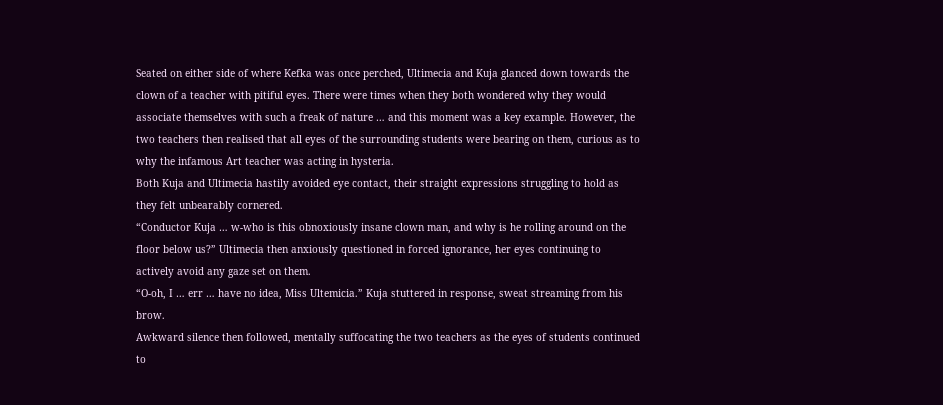Seated on either side of where Kefka was once perched, Ultimecia and Kuja glanced down towards the clown of a teacher with pitiful eyes. There were times when they both wondered why they would associate themselves with such a freak of nature … and this moment was a key example. However, the two teachers then realised that all eyes of the surrounding students were bearing on them, curious as to why the infamous Art teacher was acting in hysteria.
Both Kuja and Ultimecia hastily avoided eye contact, their straight expressions struggling to hold as they felt unbearably cornered.
“Conductor Kuja … w-who is this obnoxiously insane clown man, and why is he rolling around on the floor below us?” Ultimecia then anxiously questioned in forced ignorance, her eyes continuing to actively avoid any gaze set on them.
“O-oh, I … err … have no idea, Miss Ultemicia.” Kuja stuttered in response, sweat streaming from his brow.
Awkward silence then followed, mentally suffocating the two teachers as the eyes of students continued to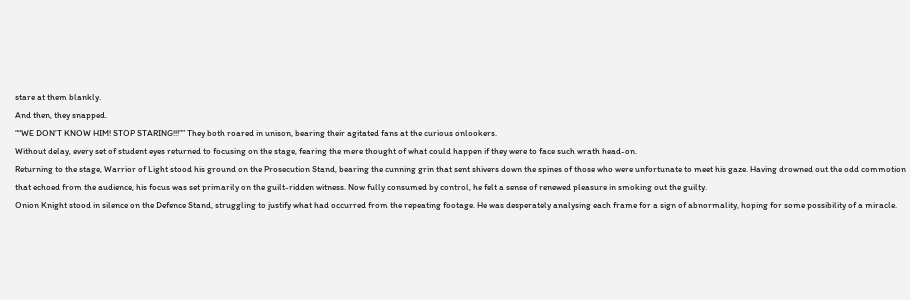stare at them blankly.
And then, they snapped.
““WE DON’T KNOW HIM! STOP STARING!!!”” They both roared in unison, bearing their agitated fans at the curious onlookers.
Without delay, every set of student eyes returned to focusing on the stage, fearing the mere thought of what could happen if they were to face such wrath head-on.
Returning to the stage, Warrior of Light stood his ground on the Prosecution Stand, bearing the cunning grin that sent shivers down the spines of those who were unfortunate to meet his gaze. Having drowned out the odd commotion that echoed from the audience, his focus was set primarily on the guilt-ridden witness. Now fully consumed by control, he felt a sense of renewed pleasure in smoking out the guilty.
Onion Knight stood in silence on the Defence Stand, struggling to justify what had occurred from the repeating footage. He was desperately analysing each frame for a sign of abnormality, hoping for some possibility of a miracle.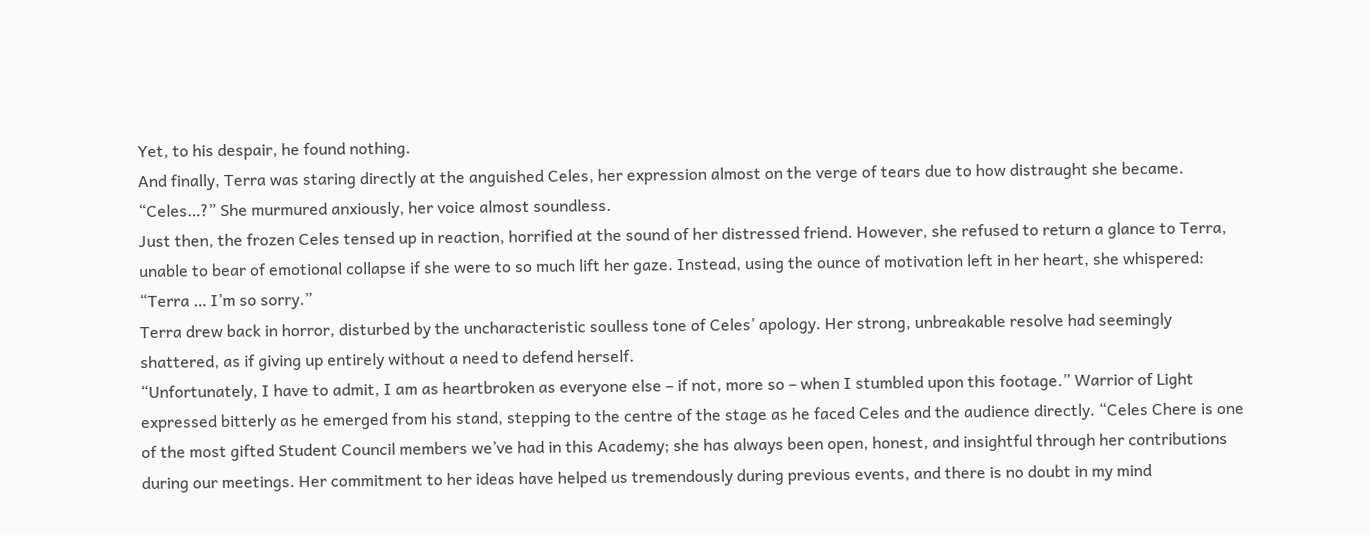Yet, to his despair, he found nothing.
And finally, Terra was staring directly at the anguished Celes, her expression almost on the verge of tears due to how distraught she became.
“Celes…?” She murmured anxiously, her voice almost soundless.
Just then, the frozen Celes tensed up in reaction, horrified at the sound of her distressed friend. However, she refused to return a glance to Terra, unable to bear of emotional collapse if she were to so much lift her gaze. Instead, using the ounce of motivation left in her heart, she whispered:
“Terra … I’m so sorry.”
Terra drew back in horror, disturbed by the uncharacteristic soulless tone of Celes’ apology. Her strong, unbreakable resolve had seemingly shattered, as if giving up entirely without a need to defend herself.
“Unfortunately, I have to admit, I am as heartbroken as everyone else – if not, more so – when I stumbled upon this footage.” Warrior of Light expressed bitterly as he emerged from his stand, stepping to the centre of the stage as he faced Celes and the audience directly. “Celes Chere is one of the most gifted Student Council members we’ve had in this Academy; she has always been open, honest, and insightful through her contributions during our meetings. Her commitment to her ideas have helped us tremendously during previous events, and there is no doubt in my mind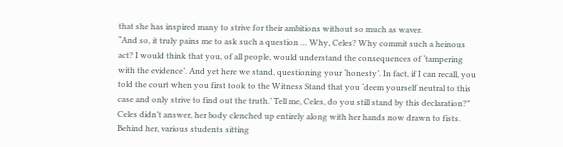that she has inspired many to strive for their ambitions without so much as waver.
“And so, it truly pains me to ask such a question … Why, Celes? Why commit such a heinous act? I would think that you, of all people, would understand the consequences of ‘tampering with the evidence’. And yet here we stand, questioning your ‘honesty’. In fact, if I can recall, you told the court when you first took to the Witness Stand that you ‘deem yourself neutral to this case and only strive to find out the truth.’ Tell me, Celes, do you still stand by this declaration?”
Celes didn’t answer, her body clenched up entirely along with her hands now drawn to fists. Behind her, various students sitting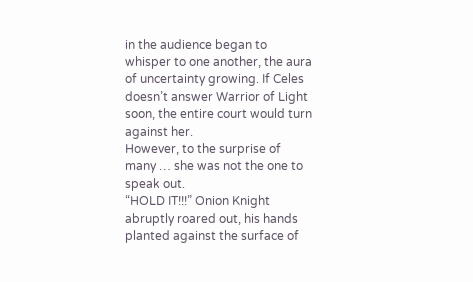in the audience began to whisper to one another, the aura of uncertainty growing. If Celes doesn’t answer Warrior of Light soon, the entire court would turn against her.
However, to the surprise of many … she was not the one to speak out.
“HOLD IT!!!” Onion Knight abruptly roared out, his hands planted against the surface of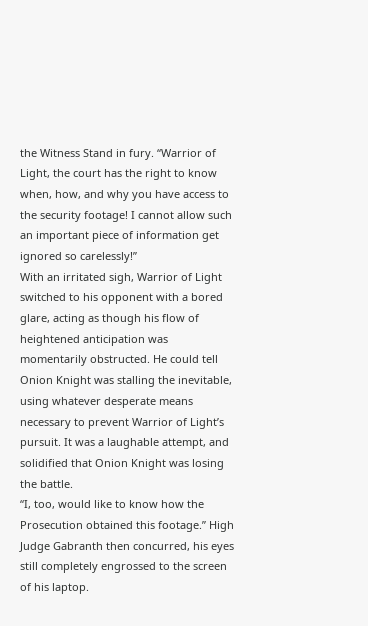the Witness Stand in fury. “Warrior of Light, the court has the right to know when, how, and why you have access to the security footage! I cannot allow such an important piece of information get ignored so carelessly!”
With an irritated sigh, Warrior of Light switched to his opponent with a bored glare, acting as though his flow of heightened anticipation was momentarily obstructed. He could tell Onion Knight was stalling the inevitable, using whatever desperate means necessary to prevent Warrior of Light’s pursuit. It was a laughable attempt, and solidified that Onion Knight was losing the battle.
“I, too, would like to know how the Prosecution obtained this footage.” High Judge Gabranth then concurred, his eyes still completely engrossed to the screen of his laptop.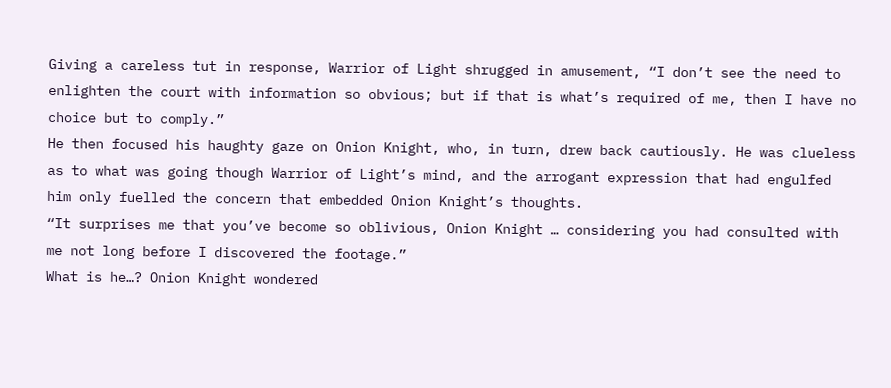Giving a careless tut in response, Warrior of Light shrugged in amusement, “I don’t see the need to enlighten the court with information so obvious; but if that is what’s required of me, then I have no choice but to comply.”
He then focused his haughty gaze on Onion Knight, who, in turn, drew back cautiously. He was clueless as to what was going though Warrior of Light’s mind, and the arrogant expression that had engulfed him only fuelled the concern that embedded Onion Knight’s thoughts.
“It surprises me that you’ve become so oblivious, Onion Knight … considering you had consulted with me not long before I discovered the footage.”
What is he…? Onion Knight wondered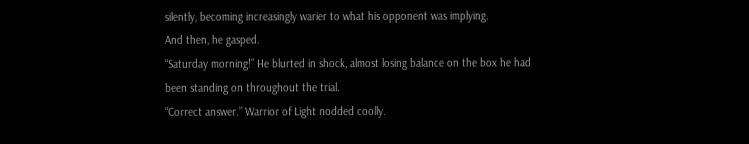silently, becoming increasingly warier to what his opponent was implying.
And then, he gasped.
“Saturday morning!” He blurted in shock, almost losing balance on the box he had been standing on throughout the trial.
“Correct answer.” Warrior of Light nodded coolly.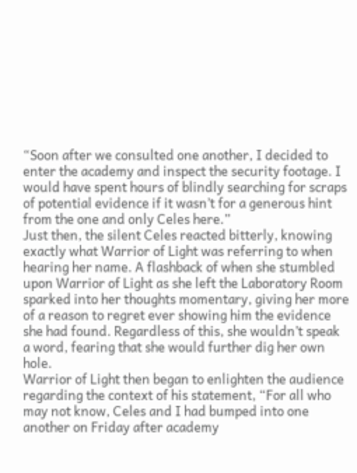“Soon after we consulted one another, I decided to enter the academy and inspect the security footage. I would have spent hours of blindly searching for scraps of potential evidence if it wasn’t for a generous hint from the one and only Celes here.”
Just then, the silent Celes reacted bitterly, knowing exactly what Warrior of Light was referring to when hearing her name. A flashback of when she stumbled upon Warrior of Light as she left the Laboratory Room sparked into her thoughts momentary, giving her more of a reason to regret ever showing him the evidence she had found. Regardless of this, she wouldn’t speak a word, fearing that she would further dig her own hole.
Warrior of Light then began to enlighten the audience regarding the context of his statement, “For all who may not know, Celes and I had bumped into one another on Friday after academy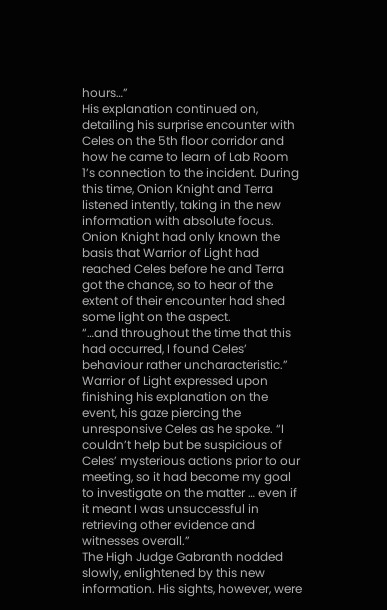hours…”
His explanation continued on, detailing his surprise encounter with Celes on the 5th floor corridor and how he came to learn of Lab Room 1’s connection to the incident. During this time, Onion Knight and Terra listened intently, taking in the new information with absolute focus. Onion Knight had only known the basis that Warrior of Light had reached Celes before he and Terra got the chance, so to hear of the extent of their encounter had shed some light on the aspect.
“…and throughout the time that this had occurred, I found Celes’ behaviour rather uncharacteristic.” Warrior of Light expressed upon finishing his explanation on the event, his gaze piercing the unresponsive Celes as he spoke. “I couldn’t help but be suspicious of Celes’ mysterious actions prior to our meeting, so it had become my goal to investigate on the matter … even if it meant I was unsuccessful in retrieving other evidence and witnesses overall.”
The High Judge Gabranth nodded slowly, enlightened by this new information. His sights, however, were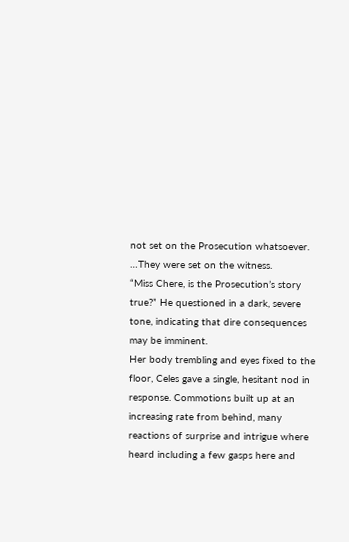not set on the Prosecution whatsoever.
…They were set on the witness.
“Miss Chere, is the Prosecution’s story true?” He questioned in a dark, severe tone, indicating that dire consequences may be imminent.
Her body trembling and eyes fixed to the floor, Celes gave a single, hesitant nod in response. Commotions built up at an increasing rate from behind, many reactions of surprise and intrigue where heard including a few gasps here and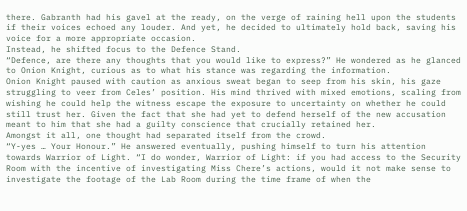there. Gabranth had his gavel at the ready, on the verge of raining hell upon the students if their voices echoed any louder. And yet, he decided to ultimately hold back, saving his voice for a more appropriate occasion.
Instead, he shifted focus to the Defence Stand.
“Defence, are there any thoughts that you would like to express?” He wondered as he glanced to Onion Knight, curious as to what his stance was regarding the information.
Onion Knight paused with caution as anxious sweat began to seep from his skin, his gaze struggling to veer from Celes’ position. His mind thrived with mixed emotions, scaling from wishing he could help the witness escape the exposure to uncertainty on whether he could still trust her. Given the fact that she had yet to defend herself of the new accusation meant to him that she had a guilty conscience that crucially retained her.
Amongst it all, one thought had separated itself from the crowd.
“Y-yes … Your Honour.” He answered eventually, pushing himself to turn his attention towards Warrior of Light. “I do wonder, Warrior of Light: if you had access to the Security Room with the incentive of investigating Miss Chere’s actions, would it not make sense to investigate the footage of the Lab Room during the time frame of when the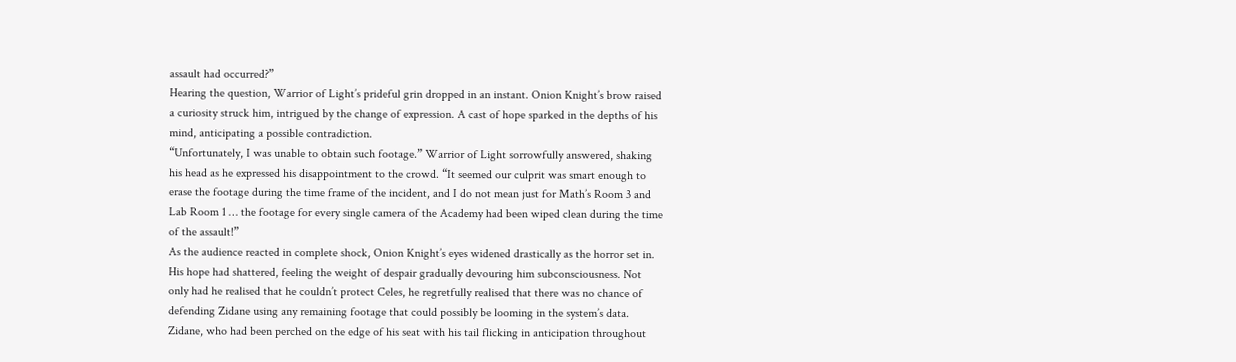assault had occurred?”
Hearing the question, Warrior of Light’s prideful grin dropped in an instant. Onion Knight’s brow raised a curiosity struck him, intrigued by the change of expression. A cast of hope sparked in the depths of his mind, anticipating a possible contradiction.
“Unfortunately, I was unable to obtain such footage.” Warrior of Light sorrowfully answered, shaking his head as he expressed his disappointment to the crowd. “It seemed our culprit was smart enough to erase the footage during the time frame of the incident, and I do not mean just for Math’s Room 3 and Lab Room 1 … the footage for every single camera of the Academy had been wiped clean during the time of the assault!”
As the audience reacted in complete shock, Onion Knight’s eyes widened drastically as the horror set in. His hope had shattered, feeling the weight of despair gradually devouring him subconsciousness. Not only had he realised that he couldn’t protect Celes, he regretfully realised that there was no chance of defending Zidane using any remaining footage that could possibly be looming in the system’s data.
Zidane, who had been perched on the edge of his seat with his tail flicking in anticipation throughout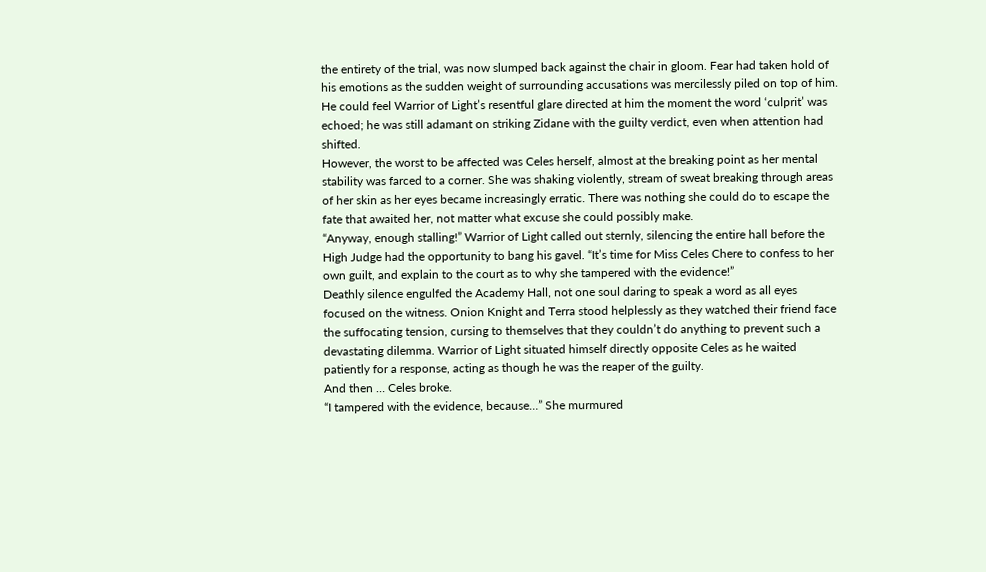the entirety of the trial, was now slumped back against the chair in gloom. Fear had taken hold of his emotions as the sudden weight of surrounding accusations was mercilessly piled on top of him. He could feel Warrior of Light’s resentful glare directed at him the moment the word ‘culprit’ was echoed; he was still adamant on striking Zidane with the guilty verdict, even when attention had shifted.
However, the worst to be affected was Celes herself, almost at the breaking point as her mental stability was farced to a corner. She was shaking violently, stream of sweat breaking through areas of her skin as her eyes became increasingly erratic. There was nothing she could do to escape the fate that awaited her, not matter what excuse she could possibly make.
“Anyway, enough stalling!” Warrior of Light called out sternly, silencing the entire hall before the High Judge had the opportunity to bang his gavel. “It’s time for Miss Celes Chere to confess to her own guilt, and explain to the court as to why she tampered with the evidence!”
Deathly silence engulfed the Academy Hall, not one soul daring to speak a word as all eyes focused on the witness. Onion Knight and Terra stood helplessly as they watched their friend face the suffocating tension, cursing to themselves that they couldn’t do anything to prevent such a devastating dilemma. Warrior of Light situated himself directly opposite Celes as he waited patiently for a response, acting as though he was the reaper of the guilty.
And then … Celes broke.
“I tampered with the evidence, because…” She murmured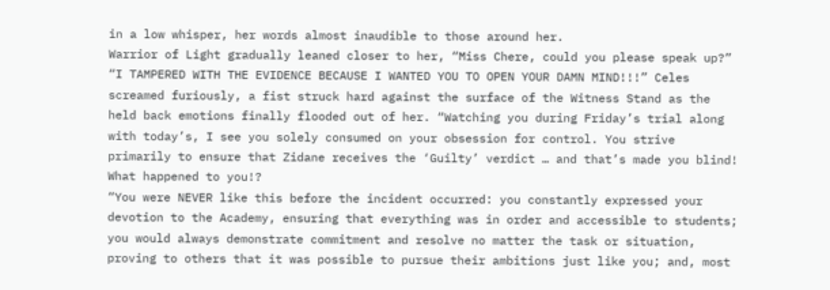in a low whisper, her words almost inaudible to those around her.
Warrior of Light gradually leaned closer to her, “Miss Chere, could you please speak up?”
“I TAMPERED WITH THE EVIDENCE BECAUSE I WANTED YOU TO OPEN YOUR DAMN MIND!!!” Celes screamed furiously, a fist struck hard against the surface of the Witness Stand as the held back emotions finally flooded out of her. “Watching you during Friday’s trial along with today’s, I see you solely consumed on your obsession for control. You strive primarily to ensure that Zidane receives the ‘Guilty’ verdict … and that’s made you blind! What happened to you!?
“You were NEVER like this before the incident occurred: you constantly expressed your devotion to the Academy, ensuring that everything was in order and accessible to students; you would always demonstrate commitment and resolve no matter the task or situation, proving to others that it was possible to pursue their ambitions just like you; and, most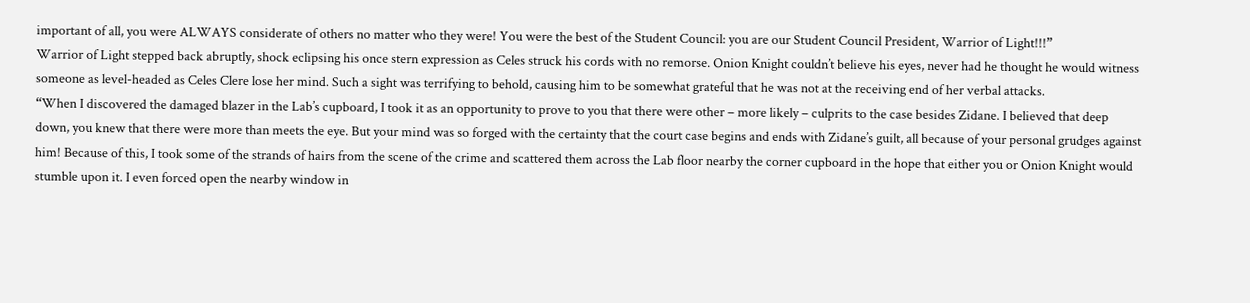important of all, you were ALWAYS considerate of others no matter who they were! You were the best of the Student Council: you are our Student Council President, Warrior of Light!!!”
Warrior of Light stepped back abruptly, shock eclipsing his once stern expression as Celes struck his cords with no remorse. Onion Knight couldn’t believe his eyes, never had he thought he would witness someone as level-headed as Celes Clere lose her mind. Such a sight was terrifying to behold, causing him to be somewhat grateful that he was not at the receiving end of her verbal attacks.
“When I discovered the damaged blazer in the Lab’s cupboard, I took it as an opportunity to prove to you that there were other – more likely – culprits to the case besides Zidane. I believed that deep down, you knew that there were more than meets the eye. But your mind was so forged with the certainty that the court case begins and ends with Zidane’s guilt, all because of your personal grudges against him! Because of this, I took some of the strands of hairs from the scene of the crime and scattered them across the Lab floor nearby the corner cupboard in the hope that either you or Onion Knight would stumble upon it. I even forced open the nearby window in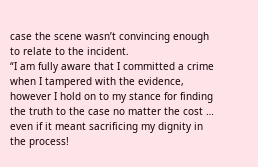case the scene wasn’t convincing enough to relate to the incident.
“I am fully aware that I committed a crime when I tampered with the evidence, however I hold on to my stance for finding the truth to the case no matter the cost … even if it meant sacrificing my dignity in the process!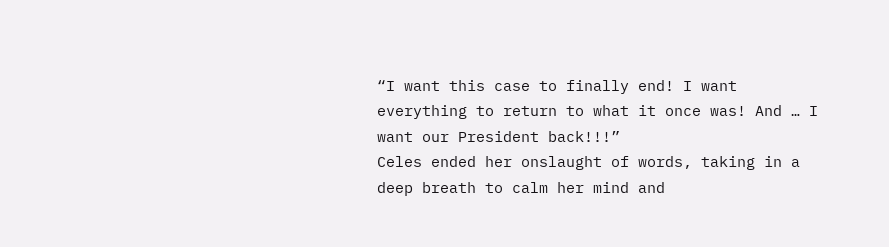“I want this case to finally end! I want everything to return to what it once was! And … I want our President back!!!”
Celes ended her onslaught of words, taking in a deep breath to calm her mind and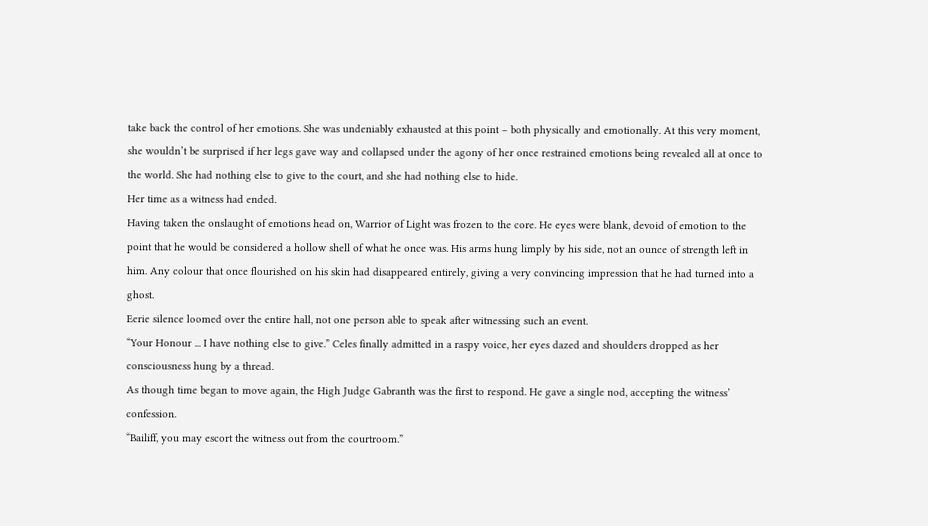take back the control of her emotions. She was undeniably exhausted at this point – both physically and emotionally. At this very moment, she wouldn’t be surprised if her legs gave way and collapsed under the agony of her once restrained emotions being revealed all at once to the world. She had nothing else to give to the court, and she had nothing else to hide.
Her time as a witness had ended.
Having taken the onslaught of emotions head on, Warrior of Light was frozen to the core. He eyes were blank, devoid of emotion to the point that he would be considered a hollow shell of what he once was. His arms hung limply by his side, not an ounce of strength left in him. Any colour that once flourished on his skin had disappeared entirely, giving a very convincing impression that he had turned into a ghost.
Eerie silence loomed over the entire hall, not one person able to speak after witnessing such an event.
“Your Honour ... I have nothing else to give.” Celes finally admitted in a raspy voice, her eyes dazed and shoulders dropped as her consciousness hung by a thread.
As though time began to move again, the High Judge Gabranth was the first to respond. He gave a single nod, accepting the witness’ confession.
“Bailiff, you may escort the witness out from the courtroom.”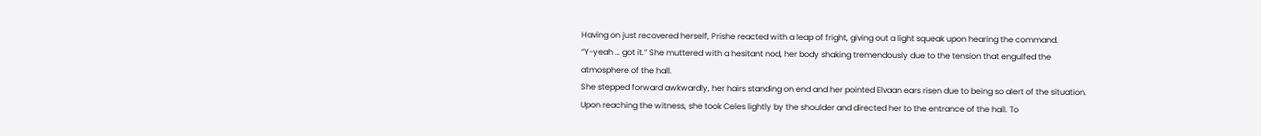Having on just recovered herself, Prishe reacted with a leap of fright, giving out a light squeak upon hearing the command.
“Y-yeah … got it.” She muttered with a hesitant nod, her body shaking tremendously due to the tension that engulfed the atmosphere of the hall.
She stepped forward awkwardly, her hairs standing on end and her pointed Elvaan ears risen due to being so alert of the situation. Upon reaching the witness, she took Celes lightly by the shoulder and directed her to the entrance of the hall. To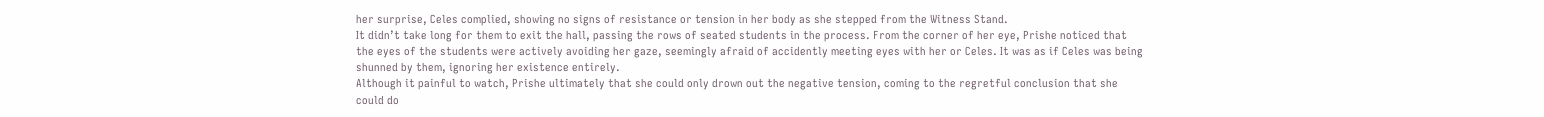her surprise, Celes complied, showing no signs of resistance or tension in her body as she stepped from the Witness Stand.
It didn’t take long for them to exit the hall, passing the rows of seated students in the process. From the corner of her eye, Prishe noticed that the eyes of the students were actively avoiding her gaze, seemingly afraid of accidently meeting eyes with her or Celes. It was as if Celes was being shunned by them, ignoring her existence entirely.
Although it painful to watch, Prishe ultimately that she could only drown out the negative tension, coming to the regretful conclusion that she could do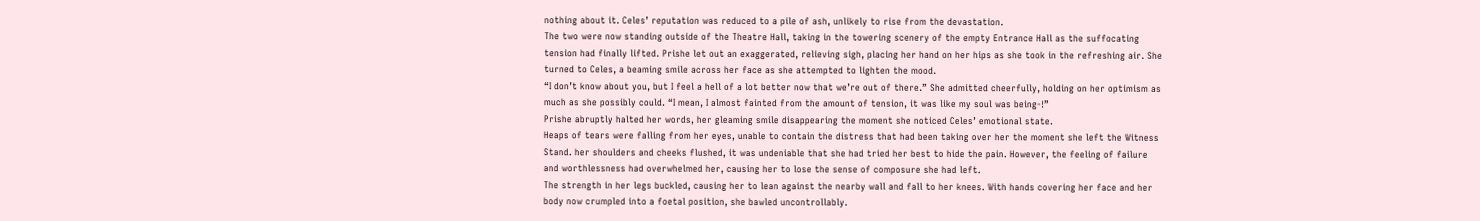nothing about it. Celes’ reputation was reduced to a pile of ash, unlikely to rise from the devastation.
The two were now standing outside of the Theatre Hall, taking in the towering scenery of the empty Entrance Hall as the suffocating tension had finally lifted. Prishe let out an exaggerated, relieving sigh, placing her hand on her hips as she took in the refreshing air. She turned to Celes, a beaming smile across her face as she attempted to lighten the mood.
“I don’t know about you, but I feel a hell of a lot better now that we’re out of there.” She admitted cheerfully, holding on her optimism as much as she possibly could. “I mean, I almost fainted from the amount of tension, it was like my soul was being-!”
Prishe abruptly halted her words, her gleaming smile disappearing the moment she noticed Celes’ emotional state.
Heaps of tears were falling from her eyes, unable to contain the distress that had been taking over her the moment she left the Witness Stand. her shoulders and cheeks flushed, it was undeniable that she had tried her best to hide the pain. However, the feeling of failure and worthlessness had overwhelmed her, causing her to lose the sense of composure she had left.
The strength in her legs buckled, causing her to lean against the nearby wall and fall to her knees. With hands covering her face and her body now crumpled into a foetal position, she bawled uncontrollably.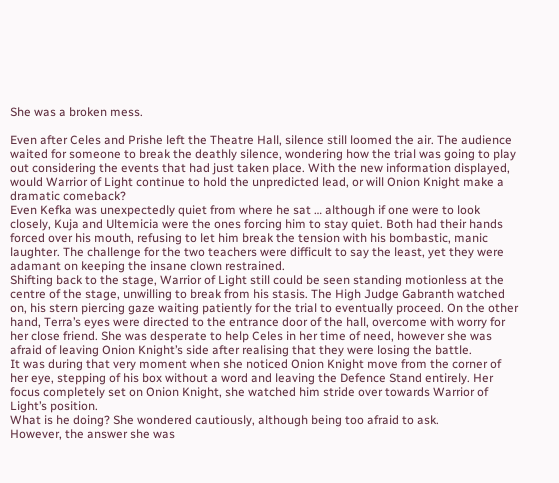She was a broken mess.

Even after Celes and Prishe left the Theatre Hall, silence still loomed the air. The audience waited for someone to break the deathly silence, wondering how the trial was going to play out considering the events that had just taken place. With the new information displayed, would Warrior of Light continue to hold the unpredicted lead, or will Onion Knight make a dramatic comeback?
Even Kefka was unexpectedly quiet from where he sat … although if one were to look closely, Kuja and Ultemicia were the ones forcing him to stay quiet. Both had their hands forced over his mouth, refusing to let him break the tension with his bombastic, manic laughter. The challenge for the two teachers were difficult to say the least, yet they were adamant on keeping the insane clown restrained.
Shifting back to the stage, Warrior of Light still could be seen standing motionless at the centre of the stage, unwilling to break from his stasis. The High Judge Gabranth watched on, his stern piercing gaze waiting patiently for the trial to eventually proceed. On the other hand, Terra’s eyes were directed to the entrance door of the hall, overcome with worry for her close friend. She was desperate to help Celes in her time of need, however she was afraid of leaving Onion Knight’s side after realising that they were losing the battle.
It was during that very moment when she noticed Onion Knight move from the corner of her eye, stepping of his box without a word and leaving the Defence Stand entirely. Her focus completely set on Onion Knight, she watched him stride over towards Warrior of Light’s position.
What is he doing? She wondered cautiously, although being too afraid to ask.
However, the answer she was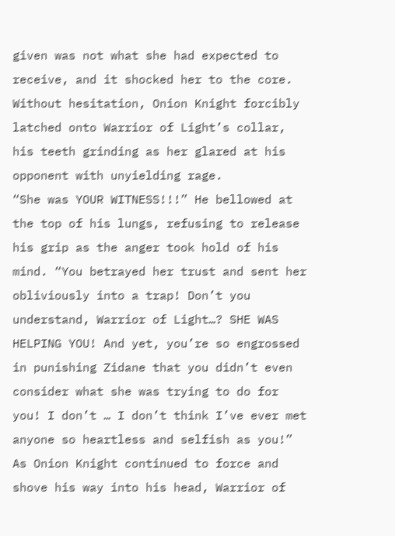given was not what she had expected to receive, and it shocked her to the core.
Without hesitation, Onion Knight forcibly latched onto Warrior of Light’s collar, his teeth grinding as her glared at his opponent with unyielding rage.
“She was YOUR WITNESS!!!” He bellowed at the top of his lungs, refusing to release his grip as the anger took hold of his mind. “You betrayed her trust and sent her obliviously into a trap! Don’t you understand, Warrior of Light…? SHE WAS HELPING YOU! And yet, you’re so engrossed in punishing Zidane that you didn’t even consider what she was trying to do for you! I don’t … I don’t think I’ve ever met anyone so heartless and selfish as you!”
As Onion Knight continued to force and shove his way into his head, Warrior of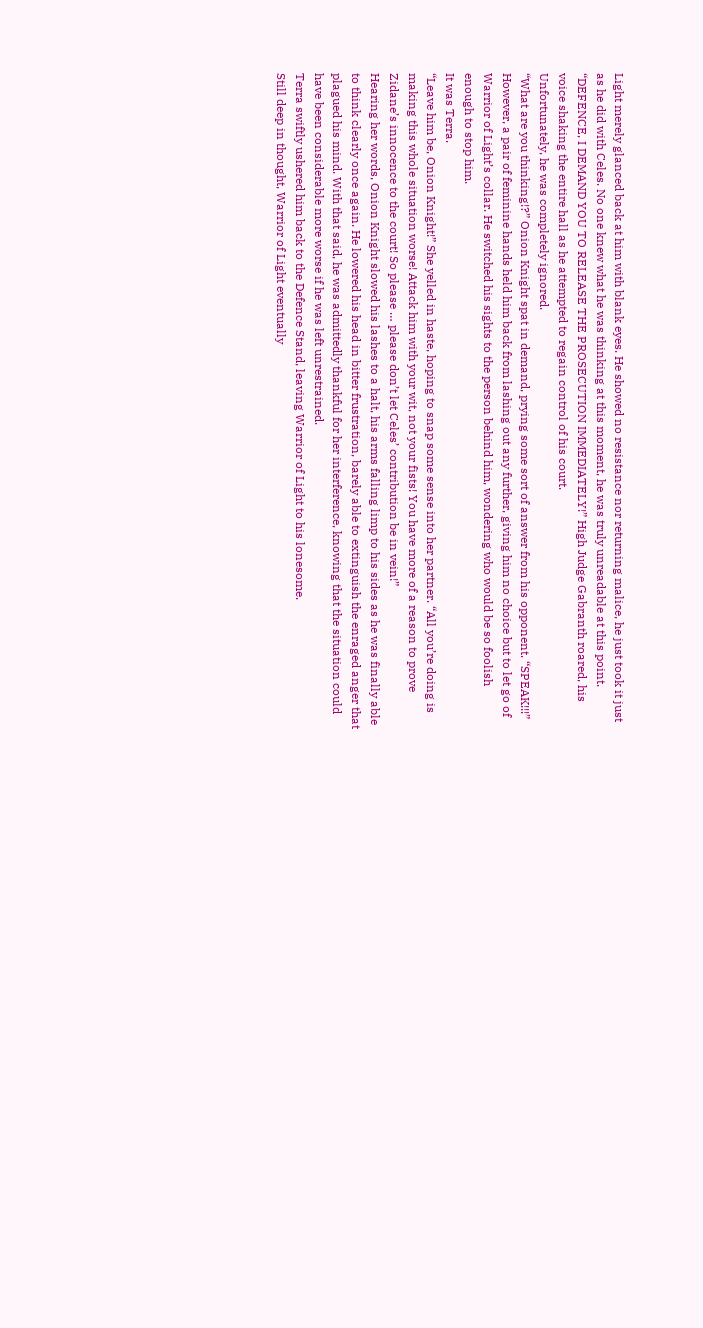Light merely glanced back at him with blank eyes. He showed no resistance nor returning malice, he just took it just as he did with Celes. No one knew what he was thinking at this moment, he was truly unreadable at this point.
“DEFENCE, I DEMAND YOU TO RELEASE THE PROSECUTION IMMEDIATELY!” High Judge Gabranth roared, his voice shaking the entire hall as he attempted to regain control of his court.
Unfortunately, he was completely ignored.
“What are you thinking!?” Onion Knight spat in demand, prying some sort of answer from his opponent. “SPEAK!!!”
However, a pair of feminine hands held him back from lashing out any further, giving him no choice but to let go of Warrior of Light’s collar. He switched his sights to the person behind him, wondering who would be so foolish enough to stop him.
It was Terra.
“Leave him be, Onion Knight!” She yelled in haste, hoping to snap some sense into her partner. “All you’re doing is making this whole situation worse! Attack him with your wit, not your fists! You have more of a reason to prove Zidane’s innocence to the court! So please … please don’t let Celes’ contribution be in vein!”
Hearing her words, Onion Knight slowed his lashes to a halt, his arms falling limp to his sides as he was finally able to think clearly once again. He lowered his head in bitter frustration, barely able to extinguish the enraged anger that plagued his mind. With that said, he was admittedly thankful for her interference, knowing that the situation could have been considerable more worse if he was left unrestrained.
Terra swiftly ushered him back to the Defence Stand, leaving Warrior of Light to his lonesome.
Still deep in thought, Warrior of Light eventually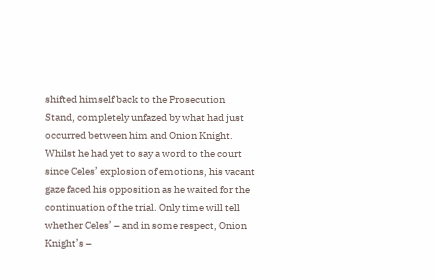shifted himself back to the Prosecution Stand, completely unfazed by what had just occurred between him and Onion Knight. Whilst he had yet to say a word to the court since Celes’ explosion of emotions, his vacant gaze faced his opposition as he waited for the continuation of the trial. Only time will tell whether Celes’ – and in some respect, Onion Knight’s –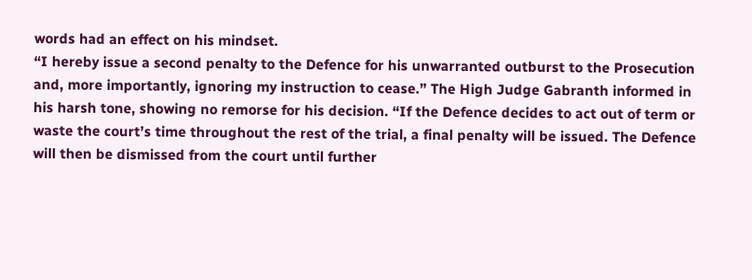words had an effect on his mindset.
“I hereby issue a second penalty to the Defence for his unwarranted outburst to the Prosecution and, more importantly, ignoring my instruction to cease.” The High Judge Gabranth informed in his harsh tone, showing no remorse for his decision. “If the Defence decides to act out of term or waste the court’s time throughout the rest of the trial, a final penalty will be issued. The Defence will then be dismissed from the court until further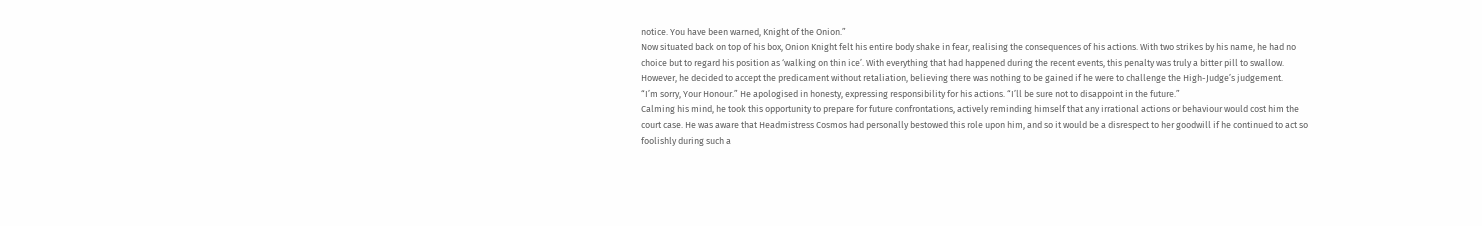notice. You have been warned, Knight of the Onion.”
Now situated back on top of his box, Onion Knight felt his entire body shake in fear, realising the consequences of his actions. With two strikes by his name, he had no choice but to regard his position as ‘walking on thin ice’. With everything that had happened during the recent events, this penalty was truly a bitter pill to swallow. However, he decided to accept the predicament without retaliation, believing there was nothing to be gained if he were to challenge the High-Judge’s judgement.
“I’m sorry, Your Honour.” He apologised in honesty, expressing responsibility for his actions. “I’ll be sure not to disappoint in the future.”
Calming his mind, he took this opportunity to prepare for future confrontations, actively reminding himself that any irrational actions or behaviour would cost him the court case. He was aware that Headmistress Cosmos had personally bestowed this role upon him, and so it would be a disrespect to her goodwill if he continued to act so foolishly during such a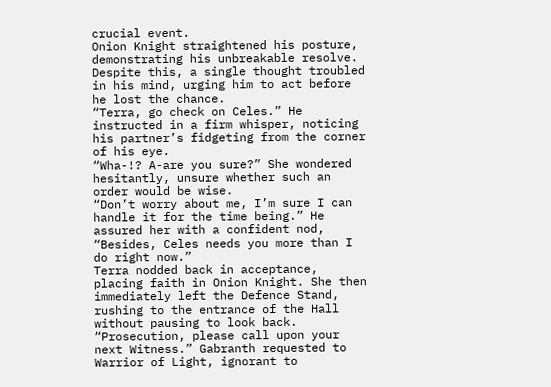crucial event.
Onion Knight straightened his posture, demonstrating his unbreakable resolve. Despite this, a single thought troubled in his mind, urging him to act before he lost the chance.
“Terra, go check on Celes.” He instructed in a firm whisper, noticing his partner’s fidgeting from the corner of his eye.
“Wha-!? A-are you sure?” She wondered hesitantly, unsure whether such an order would be wise.
“Don’t worry about me, I’m sure I can handle it for the time being.” He assured her with a confident nod, “Besides, Celes needs you more than I do right now.”
Terra nodded back in acceptance, placing faith in Onion Knight. She then immediately left the Defence Stand, rushing to the entrance of the Hall without pausing to look back.
“Prosecution, please call upon your next Witness.” Gabranth requested to Warrior of Light, ignorant to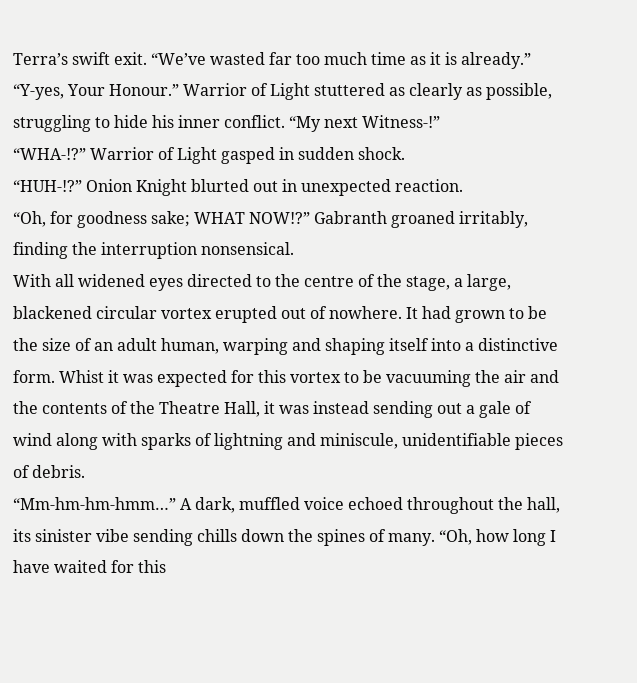Terra’s swift exit. “We’ve wasted far too much time as it is already.”
“Y-yes, Your Honour.” Warrior of Light stuttered as clearly as possible, struggling to hide his inner conflict. “My next Witness-!”
“WHA-!?” Warrior of Light gasped in sudden shock.
“HUH-!?” Onion Knight blurted out in unexpected reaction.
“Oh, for goodness sake; WHAT NOW!?” Gabranth groaned irritably, finding the interruption nonsensical.
With all widened eyes directed to the centre of the stage, a large, blackened circular vortex erupted out of nowhere. It had grown to be the size of an adult human, warping and shaping itself into a distinctive form. Whist it was expected for this vortex to be vacuuming the air and the contents of the Theatre Hall, it was instead sending out a gale of wind along with sparks of lightning and miniscule, unidentifiable pieces of debris.
“Mm-hm-hm-hmm…” A dark, muffled voice echoed throughout the hall, its sinister vibe sending chills down the spines of many. “Oh, how long I have waited for this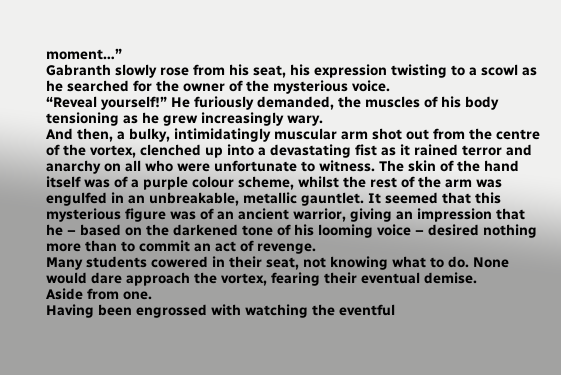moment…”
Gabranth slowly rose from his seat, his expression twisting to a scowl as he searched for the owner of the mysterious voice.
“Reveal yourself!” He furiously demanded, the muscles of his body tensioning as he grew increasingly wary.
And then, a bulky, intimidatingly muscular arm shot out from the centre of the vortex, clenched up into a devastating fist as it rained terror and anarchy on all who were unfortunate to witness. The skin of the hand itself was of a purple colour scheme, whilst the rest of the arm was engulfed in an unbreakable, metallic gauntlet. It seemed that this mysterious figure was of an ancient warrior, giving an impression that he – based on the darkened tone of his looming voice – desired nothing more than to commit an act of revenge.
Many students cowered in their seat, not knowing what to do. None would dare approach the vortex, fearing their eventual demise.
Aside from one.
Having been engrossed with watching the eventful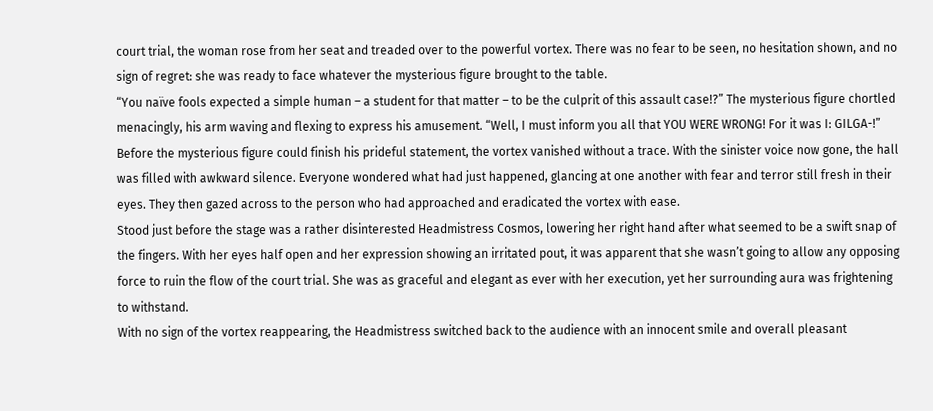court trial, the woman rose from her seat and treaded over to the powerful vortex. There was no fear to be seen, no hesitation shown, and no sign of regret: she was ready to face whatever the mysterious figure brought to the table.
“You naïve fools expected a simple human – a student for that matter – to be the culprit of this assault case!?” The mysterious figure chortled menacingly, his arm waving and flexing to express his amusement. “Well, I must inform you all that YOU WERE WRONG! For it was I: GILGA-!”
Before the mysterious figure could finish his prideful statement, the vortex vanished without a trace. With the sinister voice now gone, the hall was filled with awkward silence. Everyone wondered what had just happened, glancing at one another with fear and terror still fresh in their eyes. They then gazed across to the person who had approached and eradicated the vortex with ease.
Stood just before the stage was a rather disinterested Headmistress Cosmos, lowering her right hand after what seemed to be a swift snap of the fingers. With her eyes half open and her expression showing an irritated pout, it was apparent that she wasn’t going to allow any opposing force to ruin the flow of the court trial. She was as graceful and elegant as ever with her execution, yet her surrounding aura was frightening to withstand.
With no sign of the vortex reappearing, the Headmistress switched back to the audience with an innocent smile and overall pleasant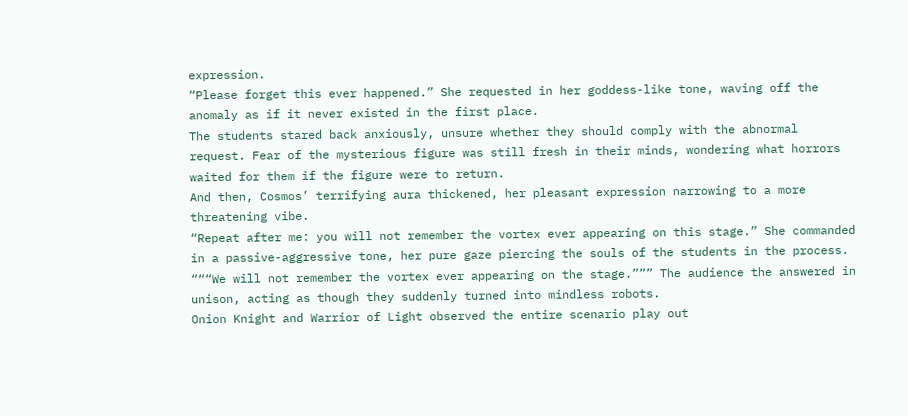expression.
“Please forget this ever happened.” She requested in her goddess-like tone, waving off the anomaly as if it never existed in the first place.
The students stared back anxiously, unsure whether they should comply with the abnormal request. Fear of the mysterious figure was still fresh in their minds, wondering what horrors waited for them if the figure were to return.
And then, Cosmos’ terrifying aura thickened, her pleasant expression narrowing to a more threatening vibe.
“Repeat after me: you will not remember the vortex ever appearing on this stage.” She commanded in a passive-aggressive tone, her pure gaze piercing the souls of the students in the process.
“““We will not remember the vortex ever appearing on the stage.””” The audience the answered in unison, acting as though they suddenly turned into mindless robots.
Onion Knight and Warrior of Light observed the entire scenario play out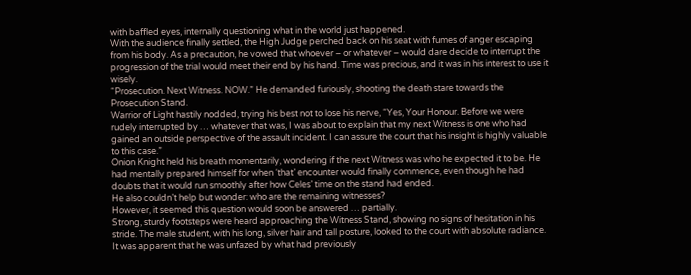with baffled eyes, internally questioning what in the world just happened.
With the audience finally settled, the High Judge perched back on his seat with fumes of anger escaping from his body. As a precaution, he vowed that whoever – or whatever – would dare decide to interrupt the progression of the trial would meet their end by his hand. Time was precious, and it was in his interest to use it wisely.
“Prosecution. Next Witness. NOW.” He demanded furiously, shooting the death stare towards the Prosecution Stand.
Warrior of Light hastily nodded, trying his best not to lose his nerve, “Yes, Your Honour. Before we were rudely interrupted by … whatever that was, I was about to explain that my next Witness is one who had gained an outside perspective of the assault incident. I can assure the court that his insight is highly valuable to this case.”
Onion Knight held his breath momentarily, wondering if the next Witness was who he expected it to be. He had mentally prepared himself for when ‘that’ encounter would finally commence, even though he had doubts that it would run smoothly after how Celes’ time on the stand had ended.
He also couldn’t help but wonder: who are the remaining witnesses?
However, it seemed this question would soon be answered … partially.
Strong, sturdy footsteps were heard approaching the Witness Stand, showing no signs of hesitation in his stride. The male student, with his long, silver hair and tall posture, looked to the court with absolute radiance. It was apparent that he was unfazed by what had previously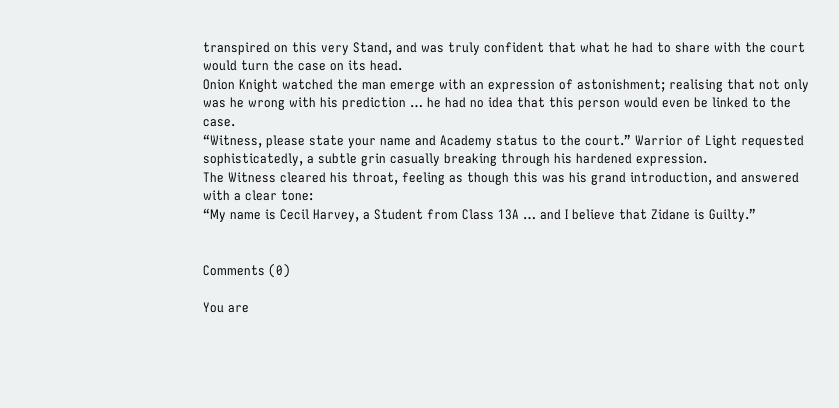transpired on this very Stand, and was truly confident that what he had to share with the court would turn the case on its head.
Onion Knight watched the man emerge with an expression of astonishment; realising that not only was he wrong with his prediction … he had no idea that this person would even be linked to the case.
“Witness, please state your name and Academy status to the court.” Warrior of Light requested sophisticatedly, a subtle grin casually breaking through his hardened expression.
The Witness cleared his throat, feeling as though this was his grand introduction, and answered with a clear tone:
“My name is Cecil Harvey, a Student from Class 13A … and I believe that Zidane is Guilty.”


Comments (0)

You are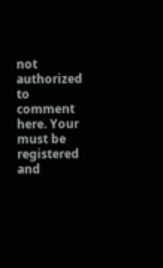not authorized to comment here. Your must be registered and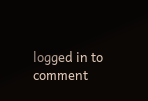logged in to comment